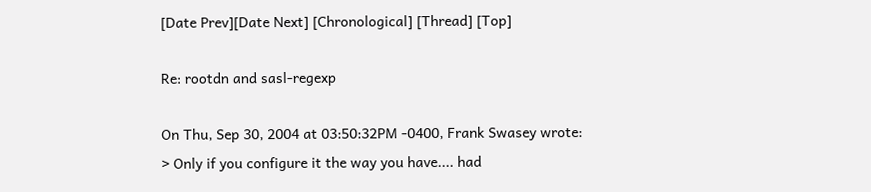[Date Prev][Date Next] [Chronological] [Thread] [Top]

Re: rootdn and sasl-regexp

On Thu, Sep 30, 2004 at 03:50:32PM -0400, Frank Swasey wrote:
> Only if you configure it the way you have.... had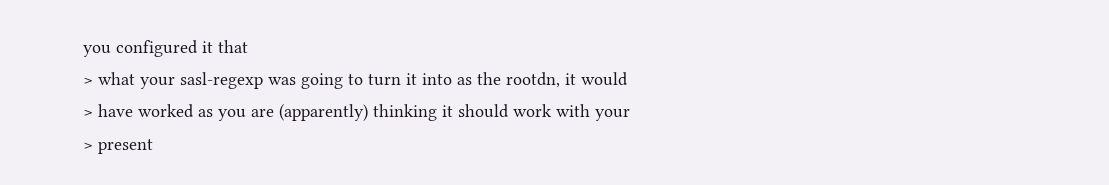you configured it that
> what your sasl-regexp was going to turn it into as the rootdn, it would
> have worked as you are (apparently) thinking it should work with your
> present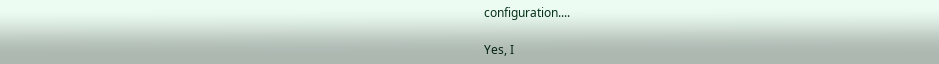configuration....

Yes, I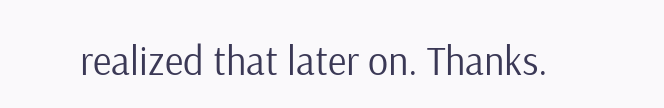realized that later on. Thanks.